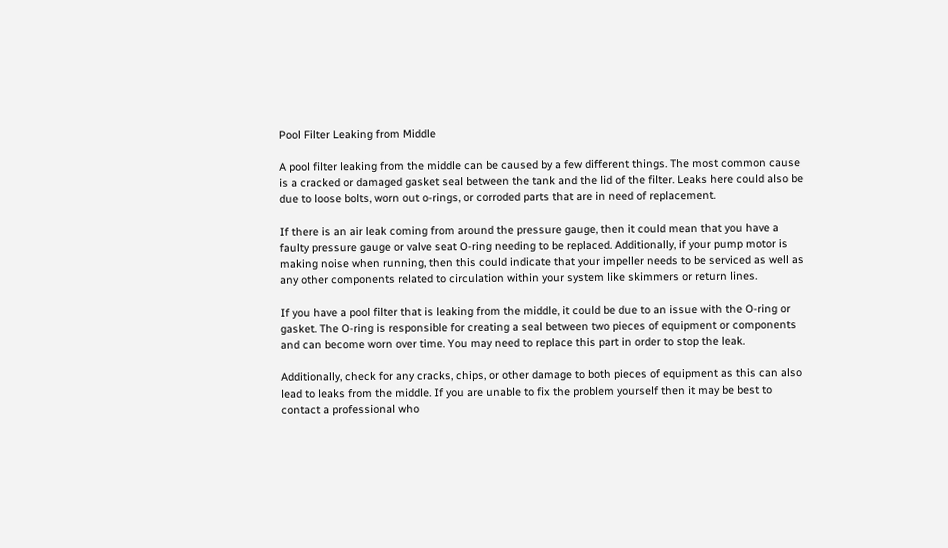Pool Filter Leaking from Middle

A pool filter leaking from the middle can be caused by a few different things. The most common cause is a cracked or damaged gasket seal between the tank and the lid of the filter. Leaks here could also be due to loose bolts, worn out o-rings, or corroded parts that are in need of replacement.

If there is an air leak coming from around the pressure gauge, then it could mean that you have a faulty pressure gauge or valve seat O-ring needing to be replaced. Additionally, if your pump motor is making noise when running, then this could indicate that your impeller needs to be serviced as well as any other components related to circulation within your system like skimmers or return lines.

If you have a pool filter that is leaking from the middle, it could be due to an issue with the O-ring or gasket. The O-ring is responsible for creating a seal between two pieces of equipment or components and can become worn over time. You may need to replace this part in order to stop the leak.

Additionally, check for any cracks, chips, or other damage to both pieces of equipment as this can also lead to leaks from the middle. If you are unable to fix the problem yourself then it may be best to contact a professional who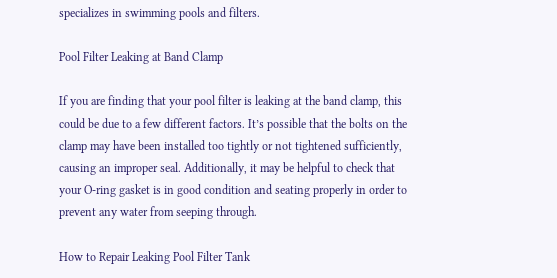specializes in swimming pools and filters.

Pool Filter Leaking at Band Clamp

If you are finding that your pool filter is leaking at the band clamp, this could be due to a few different factors. It’s possible that the bolts on the clamp may have been installed too tightly or not tightened sufficiently, causing an improper seal. Additionally, it may be helpful to check that your O-ring gasket is in good condition and seating properly in order to prevent any water from seeping through.

How to Repair Leaking Pool Filter Tank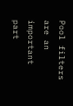Pool filters are an important part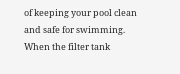of keeping your pool clean and safe for swimming. When the filter tank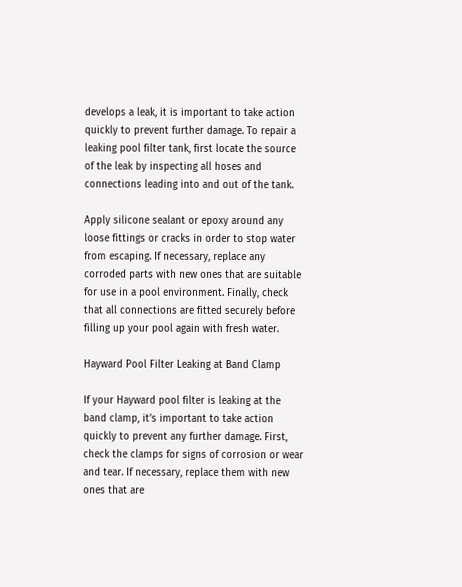develops a leak, it is important to take action quickly to prevent further damage. To repair a leaking pool filter tank, first locate the source of the leak by inspecting all hoses and connections leading into and out of the tank.

Apply silicone sealant or epoxy around any loose fittings or cracks in order to stop water from escaping. If necessary, replace any corroded parts with new ones that are suitable for use in a pool environment. Finally, check that all connections are fitted securely before filling up your pool again with fresh water.

Hayward Pool Filter Leaking at Band Clamp

If your Hayward pool filter is leaking at the band clamp, it’s important to take action quickly to prevent any further damage. First, check the clamps for signs of corrosion or wear and tear. If necessary, replace them with new ones that are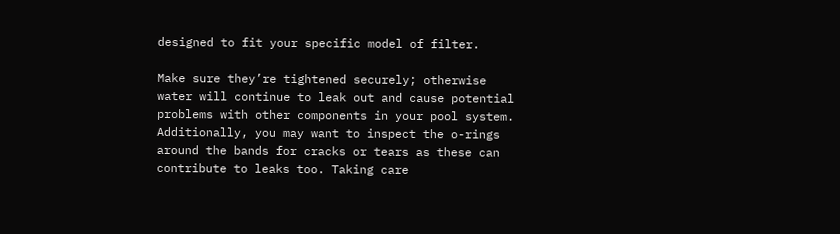designed to fit your specific model of filter.

Make sure they’re tightened securely; otherwise water will continue to leak out and cause potential problems with other components in your pool system. Additionally, you may want to inspect the o-rings around the bands for cracks or tears as these can contribute to leaks too. Taking care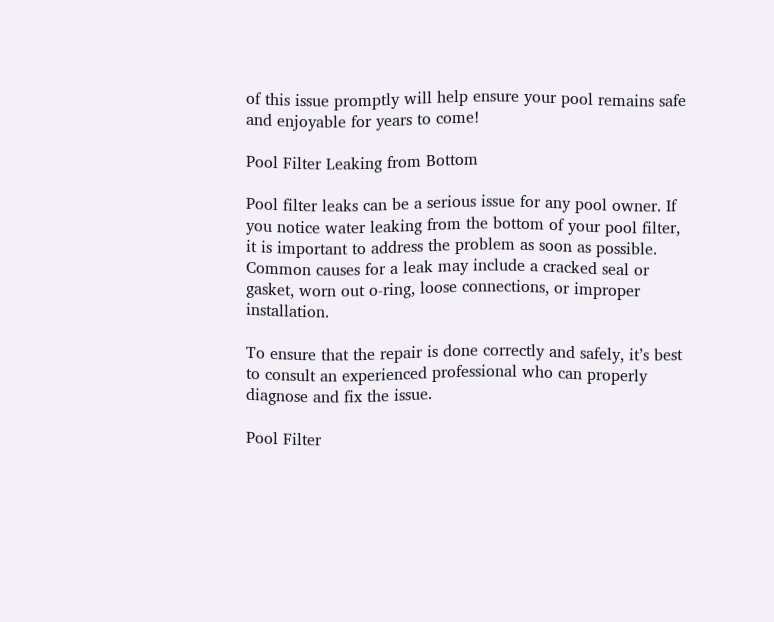of this issue promptly will help ensure your pool remains safe and enjoyable for years to come!

Pool Filter Leaking from Bottom

Pool filter leaks can be a serious issue for any pool owner. If you notice water leaking from the bottom of your pool filter, it is important to address the problem as soon as possible. Common causes for a leak may include a cracked seal or gasket, worn out o-ring, loose connections, or improper installation.

To ensure that the repair is done correctly and safely, it’s best to consult an experienced professional who can properly diagnose and fix the issue.

Pool Filter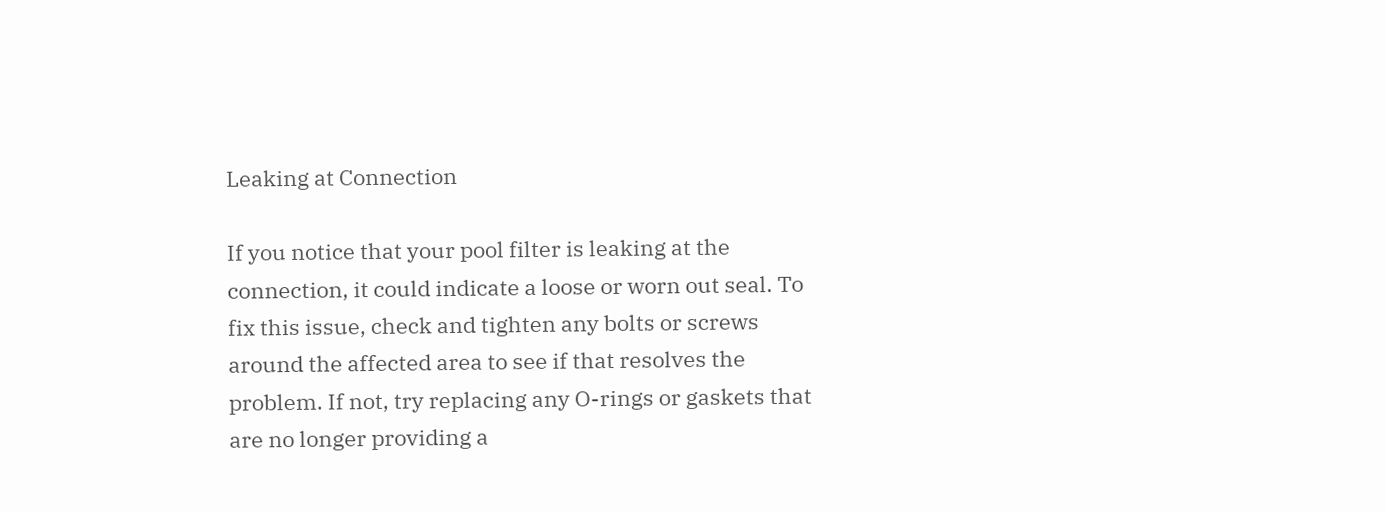Leaking at Connection

If you notice that your pool filter is leaking at the connection, it could indicate a loose or worn out seal. To fix this issue, check and tighten any bolts or screws around the affected area to see if that resolves the problem. If not, try replacing any O-rings or gaskets that are no longer providing a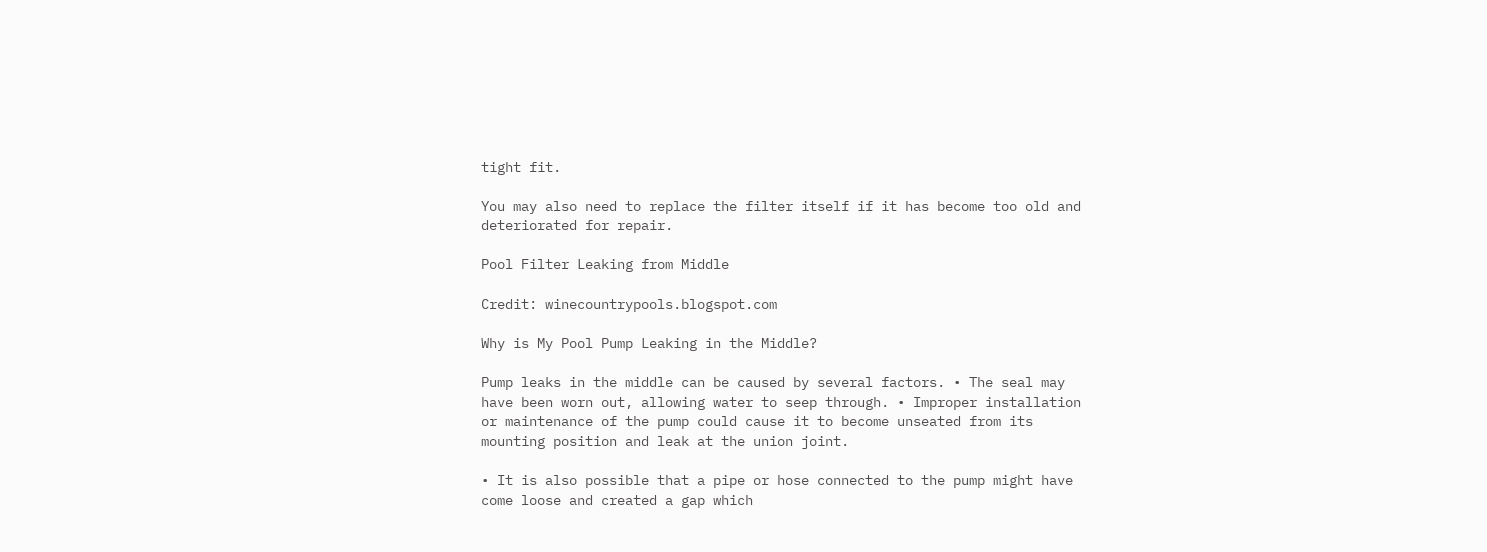tight fit.

You may also need to replace the filter itself if it has become too old and deteriorated for repair.

Pool Filter Leaking from Middle

Credit: winecountrypools.blogspot.com

Why is My Pool Pump Leaking in the Middle?

Pump leaks in the middle can be caused by several factors. • The seal may have been worn out, allowing water to seep through. • Improper installation or maintenance of the pump could cause it to become unseated from its mounting position and leak at the union joint.

• It is also possible that a pipe or hose connected to the pump might have come loose and created a gap which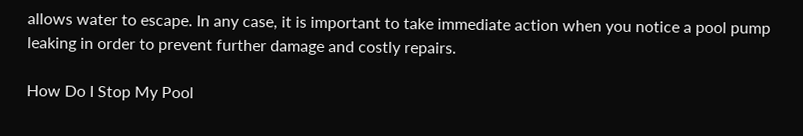allows water to escape. In any case, it is important to take immediate action when you notice a pool pump leaking in order to prevent further damage and costly repairs.

How Do I Stop My Pool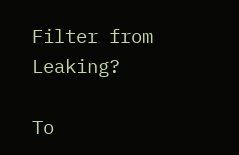Filter from Leaking?

To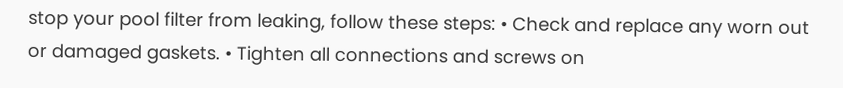stop your pool filter from leaking, follow these steps: • Check and replace any worn out or damaged gaskets. • Tighten all connections and screws on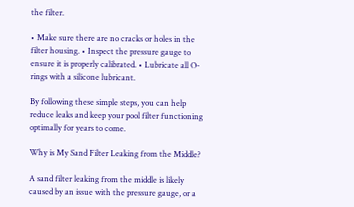the filter.

• Make sure there are no cracks or holes in the filter housing. • Inspect the pressure gauge to ensure it is properly calibrated. • Lubricate all O-rings with a silicone lubricant.

By following these simple steps, you can help reduce leaks and keep your pool filter functioning optimally for years to come.

Why is My Sand Filter Leaking from the Middle?

A sand filter leaking from the middle is likely caused by an issue with the pressure gauge, or a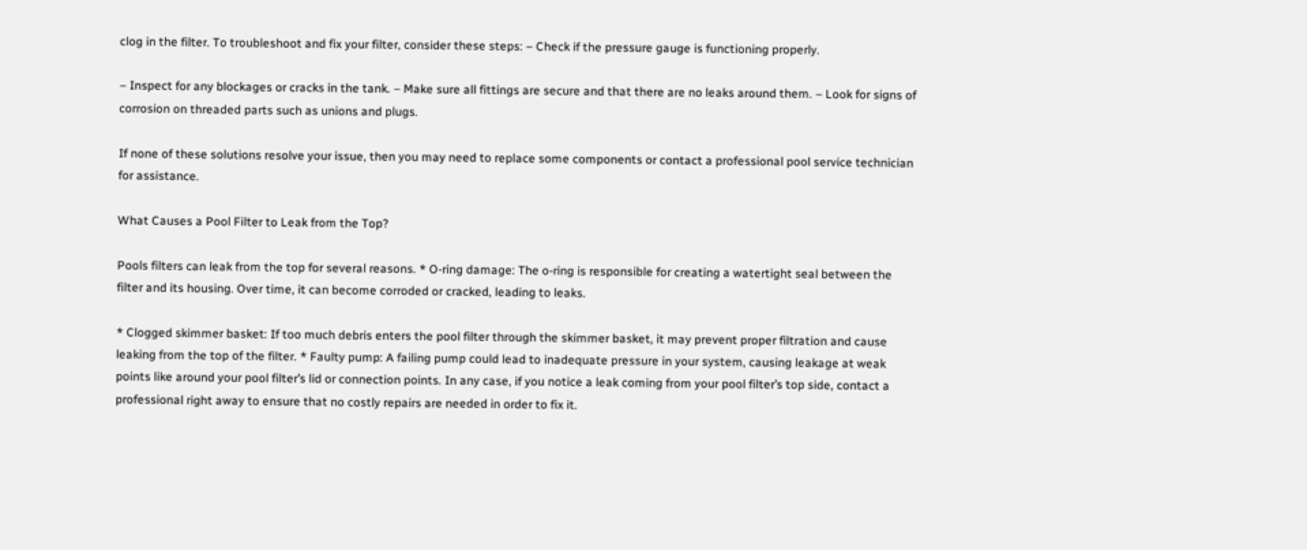clog in the filter. To troubleshoot and fix your filter, consider these steps: – Check if the pressure gauge is functioning properly.

– Inspect for any blockages or cracks in the tank. – Make sure all fittings are secure and that there are no leaks around them. – Look for signs of corrosion on threaded parts such as unions and plugs.

If none of these solutions resolve your issue, then you may need to replace some components or contact a professional pool service technician for assistance.

What Causes a Pool Filter to Leak from the Top?

Pools filters can leak from the top for several reasons. * O-ring damage: The o-ring is responsible for creating a watertight seal between the filter and its housing. Over time, it can become corroded or cracked, leading to leaks.

* Clogged skimmer basket: If too much debris enters the pool filter through the skimmer basket, it may prevent proper filtration and cause leaking from the top of the filter. * Faulty pump: A failing pump could lead to inadequate pressure in your system, causing leakage at weak points like around your pool filter’s lid or connection points. In any case, if you notice a leak coming from your pool filter’s top side, contact a professional right away to ensure that no costly repairs are needed in order to fix it.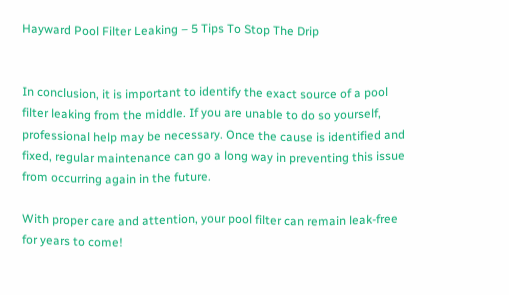Hayward Pool Filter Leaking – 5 Tips To Stop The Drip


In conclusion, it is important to identify the exact source of a pool filter leaking from the middle. If you are unable to do so yourself, professional help may be necessary. Once the cause is identified and fixed, regular maintenance can go a long way in preventing this issue from occurring again in the future.

With proper care and attention, your pool filter can remain leak-free for years to come!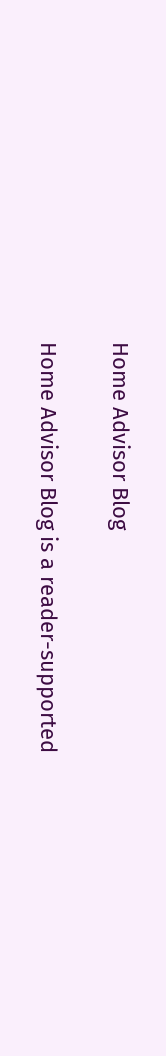Home Advisor Blog

Home Advisor Blog is a reader-supported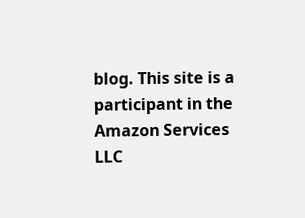blog. This site is a participant in the Amazon Services LLC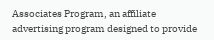Associates Program, an affiliate advertising program designed to provide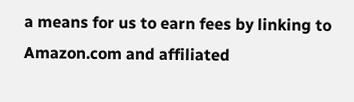a means for us to earn fees by linking to Amazon.com and affiliated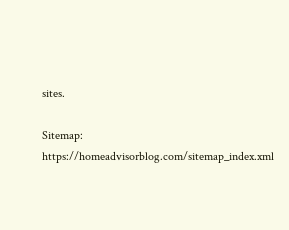sites.

Sitemap: https://homeadvisorblog.com/sitemap_index.xml